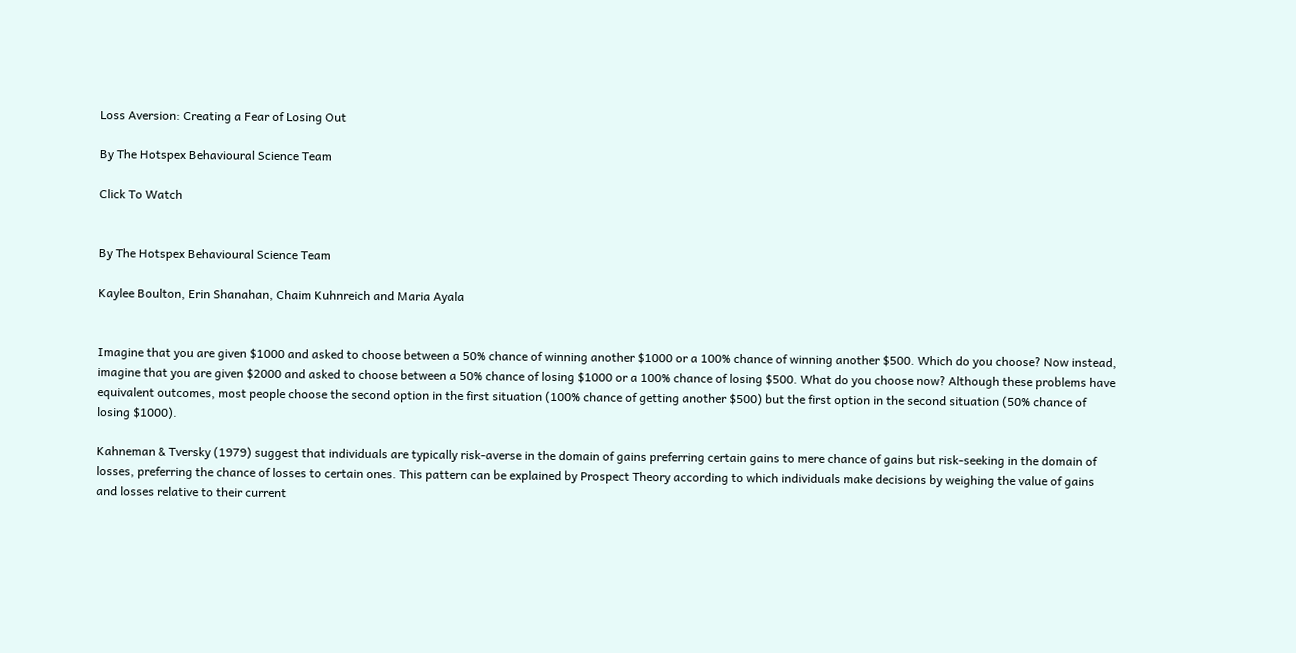Loss Aversion: Creating a Fear of Losing Out

By The Hotspex Behavioural Science Team

Click To Watch


By The Hotspex Behavioural Science Team

Kaylee Boulton, Erin Shanahan, Chaim Kuhnreich and Maria Ayala


Imagine that you are given $1000 and asked to choose between a 50% chance of winning another $1000 or a 100% chance of winning another $500. Which do you choose? Now instead, imagine that you are given $2000 and asked to choose between a 50% chance of losing $1000 or a 100% chance of losing $500. What do you choose now? Although these problems have equivalent outcomes, most people choose the second option in the first situation (100% chance of getting another $500) but the first option in the second situation (50% chance of losing $1000).

Kahneman & Tversky (1979) suggest that individuals are typically risk-averse in the domain of gains preferring certain gains to mere chance of gains but risk-seeking in the domain of losses, preferring the chance of losses to certain ones. This pattern can be explained by Prospect Theory according to which individuals make decisions by weighing the value of gains and losses relative to their current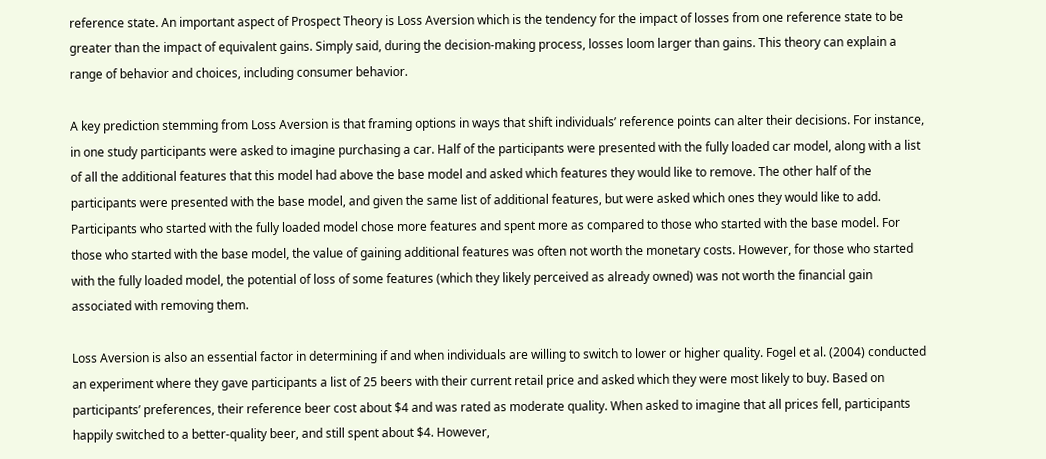reference state. An important aspect of Prospect Theory is Loss Aversion which is the tendency for the impact of losses from one reference state to be greater than the impact of equivalent gains. Simply said, during the decision-making process, losses loom larger than gains. This theory can explain a range of behavior and choices, including consumer behavior.

A key prediction stemming from Loss Aversion is that framing options in ways that shift individuals’ reference points can alter their decisions. For instance, in one study participants were asked to imagine purchasing a car. Half of the participants were presented with the fully loaded car model, along with a list of all the additional features that this model had above the base model and asked which features they would like to remove. The other half of the participants were presented with the base model, and given the same list of additional features, but were asked which ones they would like to add. Participants who started with the fully loaded model chose more features and spent more as compared to those who started with the base model. For those who started with the base model, the value of gaining additional features was often not worth the monetary costs. However, for those who started with the fully loaded model, the potential of loss of some features (which they likely perceived as already owned) was not worth the financial gain associated with removing them.

Loss Aversion is also an essential factor in determining if and when individuals are willing to switch to lower or higher quality. Fogel et al. (2004) conducted an experiment where they gave participants a list of 25 beers with their current retail price and asked which they were most likely to buy. Based on participants’ preferences, their reference beer cost about $4 and was rated as moderate quality. When asked to imagine that all prices fell, participants happily switched to a better-quality beer, and still spent about $4. However,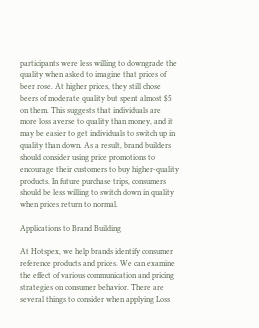participants were less willing to downgrade the quality when asked to imagine that prices of beer rose. At higher prices, they still chose beers of moderate quality but spent almost $5 on them. This suggests that individuals are more loss averse to quality than money, and it may be easier to get individuals to switch up in quality than down. As a result, brand builders should consider using price promotions to encourage their customers to buy higher-quality products. In future purchase trips, consumers should be less willing to switch down in quality when prices return to normal.

Applications to Brand Building

At Hotspex, we help brands identify consumer reference products and prices. We can examine the effect of various communication and pricing strategies on consumer behavior. There are several things to consider when applying Loss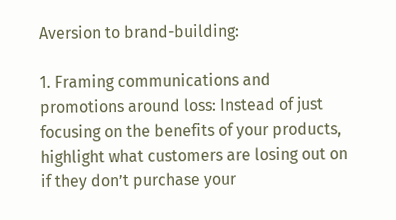Aversion to brand-building:

1. Framing communications and promotions around loss: Instead of just focusing on the benefits of your products, highlight what customers are losing out on if they don’t purchase your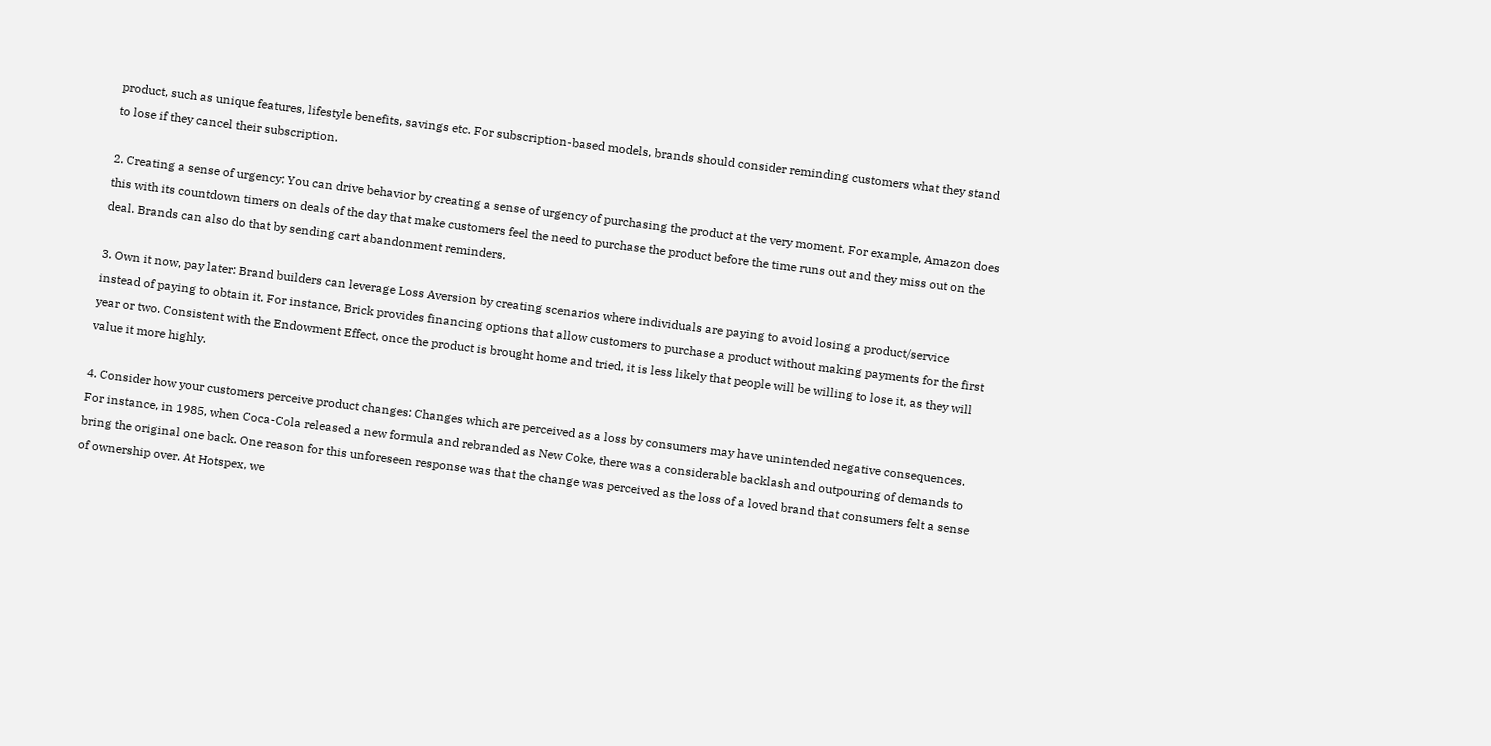product, such as unique features, lifestyle benefits, savings etc. For subscription-based models, brands should consider reminding customers what they stand to lose if they cancel their subscription.

2. Creating a sense of urgency: You can drive behavior by creating a sense of urgency of purchasing the product at the very moment. For example, Amazon does this with its countdown timers on deals of the day that make customers feel the need to purchase the product before the time runs out and they miss out on the deal. Brands can also do that by sending cart abandonment reminders.

3. Own it now, pay later: Brand builders can leverage Loss Aversion by creating scenarios where individuals are paying to avoid losing a product/service instead of paying to obtain it. For instance, Brick provides financing options that allow customers to purchase a product without making payments for the first year or two. Consistent with the Endowment Effect, once the product is brought home and tried, it is less likely that people will be willing to lose it, as they will value it more highly.

4. Consider how your customers perceive product changes: Changes which are perceived as a loss by consumers may have unintended negative consequences. For instance, in 1985, when Coca-Cola released a new formula and rebranded as New Coke, there was a considerable backlash and outpouring of demands to bring the original one back. One reason for this unforeseen response was that the change was perceived as the loss of a loved brand that consumers felt a sense of ownership over. At Hotspex, we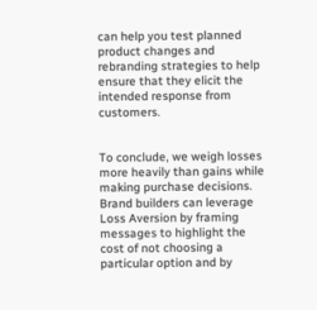can help you test planned product changes and rebranding strategies to help ensure that they elicit the intended response from customers.


To conclude, we weigh losses more heavily than gains while making purchase decisions. Brand builders can leverage Loss Aversion by framing messages to highlight the cost of not choosing a particular option and by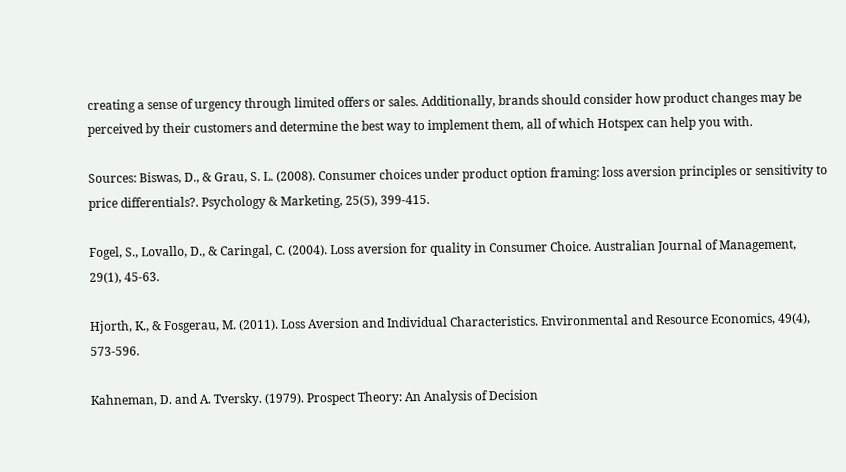creating a sense of urgency through limited offers or sales. Additionally, brands should consider how product changes may be perceived by their customers and determine the best way to implement them, all of which Hotspex can help you with.

Sources: Biswas, D., & Grau, S. L. (2008). Consumer choices under product option framing: loss aversion principles or sensitivity to price differentials?. Psychology & Marketing, 25(5), 399-415.

Fogel, S., Lovallo, D., & Caringal, C. (2004). Loss aversion for quality in Consumer Choice. Australian Journal of Management, 29(1), 45-63.

Hjorth, K., & Fosgerau, M. (2011). Loss Aversion and Individual Characteristics. Environmental and Resource Economics, 49(4), 573-596.

Kahneman, D. and A. Tversky. (1979). Prospect Theory: An Analysis of Decision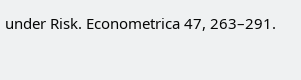under Risk. Econometrica 47, 263–291.